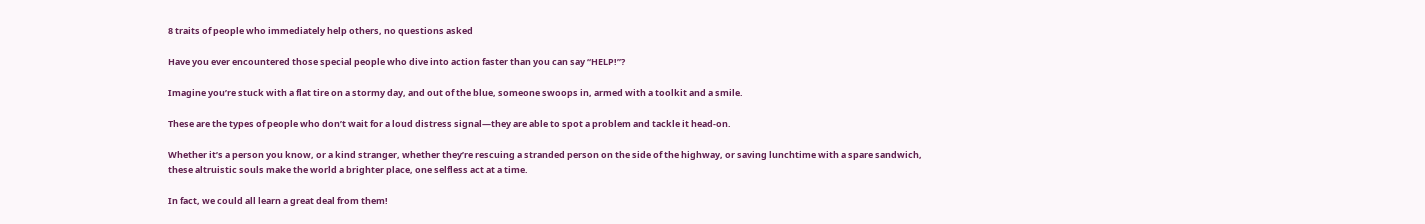8 traits of people who immediately help others, no questions asked

Have you ever encountered those special people who dive into action faster than you can say “HELP!”?

Imagine you’re stuck with a flat tire on a stormy day, and out of the blue, someone swoops in, armed with a toolkit and a smile.

These are the types of people who don’t wait for a loud distress signal—they are able to spot a problem and tackle it head-on.

Whether it’s a person you know, or a kind stranger, whether they’re rescuing a stranded person on the side of the highway, or saving lunchtime with a spare sandwich, these altruistic souls make the world a brighter place, one selfless act at a time.

In fact, we could all learn a great deal from them!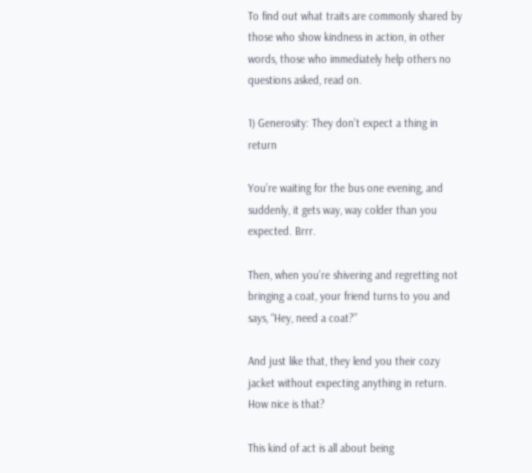To find out what traits are commonly shared by those who show kindness in action, in other words, those who immediately help others no questions asked, read on.

1) Generosity: They don’t expect a thing in return

You’re waiting for the bus one evening, and suddenly, it gets way, way colder than you expected. Brrr.

Then, when you’re shivering and regretting not bringing a coat, your friend turns to you and says, “Hey, need a coat?”

And just like that, they lend you their cozy jacket without expecting anything in return. How nice is that?

This kind of act is all about being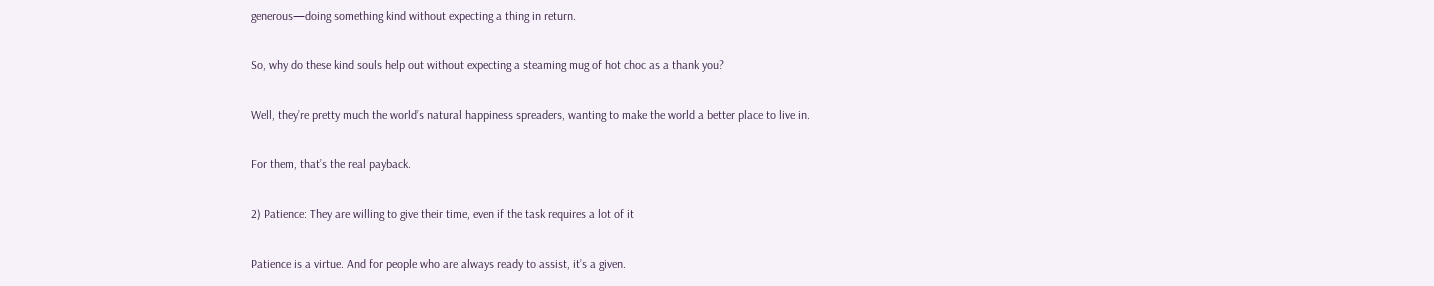generous—doing something kind without expecting a thing in return.

So, why do these kind souls help out without expecting a steaming mug of hot choc as a thank you?

Well, they’re pretty much the world’s natural happiness spreaders, wanting to make the world a better place to live in.

For them, that’s the real payback.

2) Patience: They are willing to give their time, even if the task requires a lot of it

Patience is a virtue. And for people who are always ready to assist, it’s a given.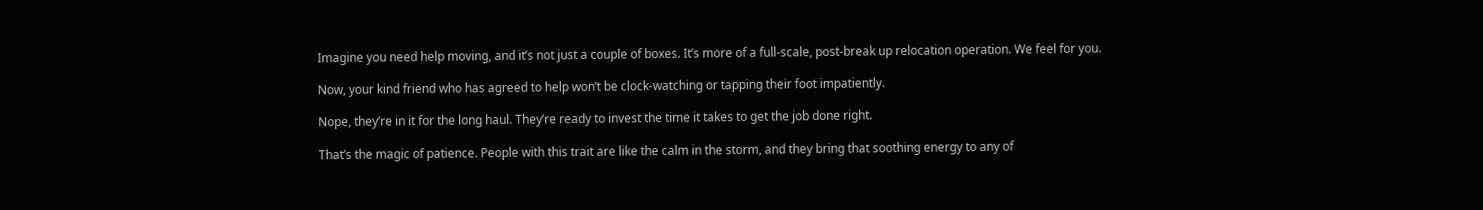Imagine you need help moving, and it’s not just a couple of boxes. It’s more of a full-scale, post-break up relocation operation. We feel for you.

Now, your kind friend who has agreed to help won’t be clock-watching or tapping their foot impatiently.

Nope, they’re in it for the long haul. They’re ready to invest the time it takes to get the job done right.

That’s the magic of patience. People with this trait are like the calm in the storm, and they bring that soothing energy to any of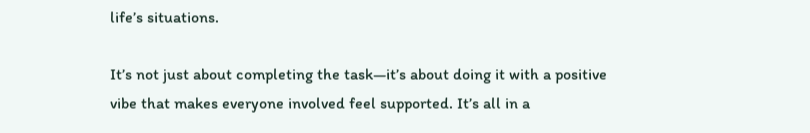life’s situations.

It’s not just about completing the task—it’s about doing it with a positive vibe that makes everyone involved feel supported. It’s all in a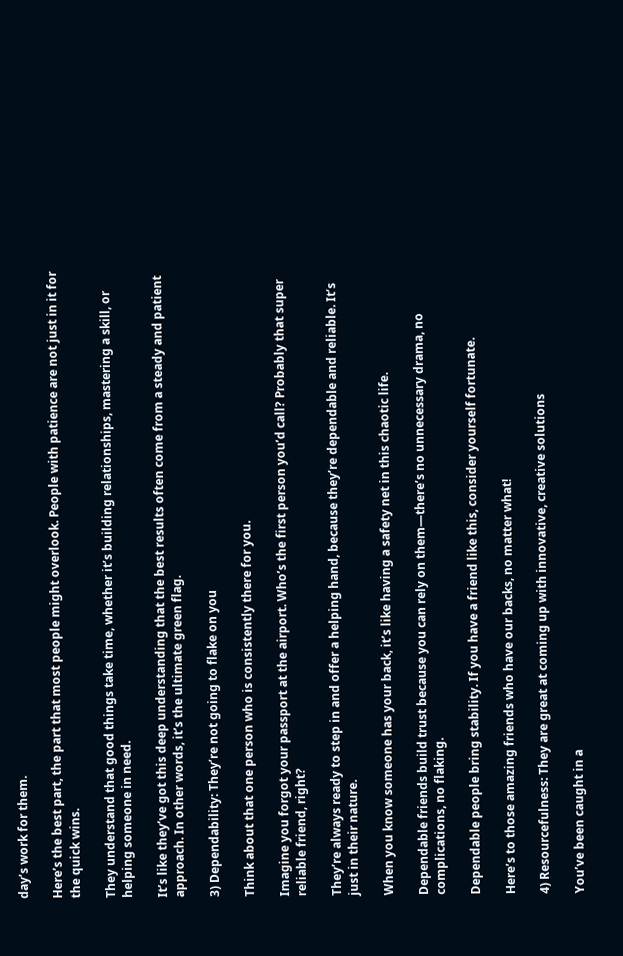day’s work for them.

Here’s the best part, the part that most people might overlook. People with patience are not just in it for the quick wins.

They understand that good things take time, whether it’s building relationships, mastering a skill, or helping someone in need.

It’s like they’ve got this deep understanding that the best results often come from a steady and patient approach. In other words, it’s the ultimate green flag.

3) Dependability: They’re not going to flake on you

Think about that one person who is consistently there for you.

Imagine you forgot your passport at the airport. Who’s the first person you’d call? Probably that super reliable friend, right?

They’re always ready to step in and offer a helping hand, because they’re dependable and reliable. It’s just in their nature.

When you know someone has your back, it’s like having a safety net in this chaotic life.

Dependable friends build trust because you can rely on them—there’s no unnecessary drama, no complications, no flaking.

Dependable people bring stability. If you have a friend like this, consider yourself fortunate.

Here’s to those amazing friends who have our backs, no matter what!

4) Resourcefulness: They are great at coming up with innovative, creative solutions

You’ve been caught in a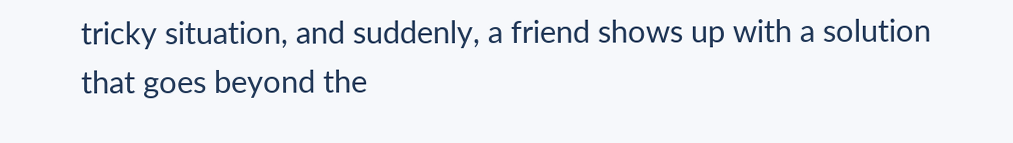tricky situation, and suddenly, a friend shows up with a solution that goes beyond the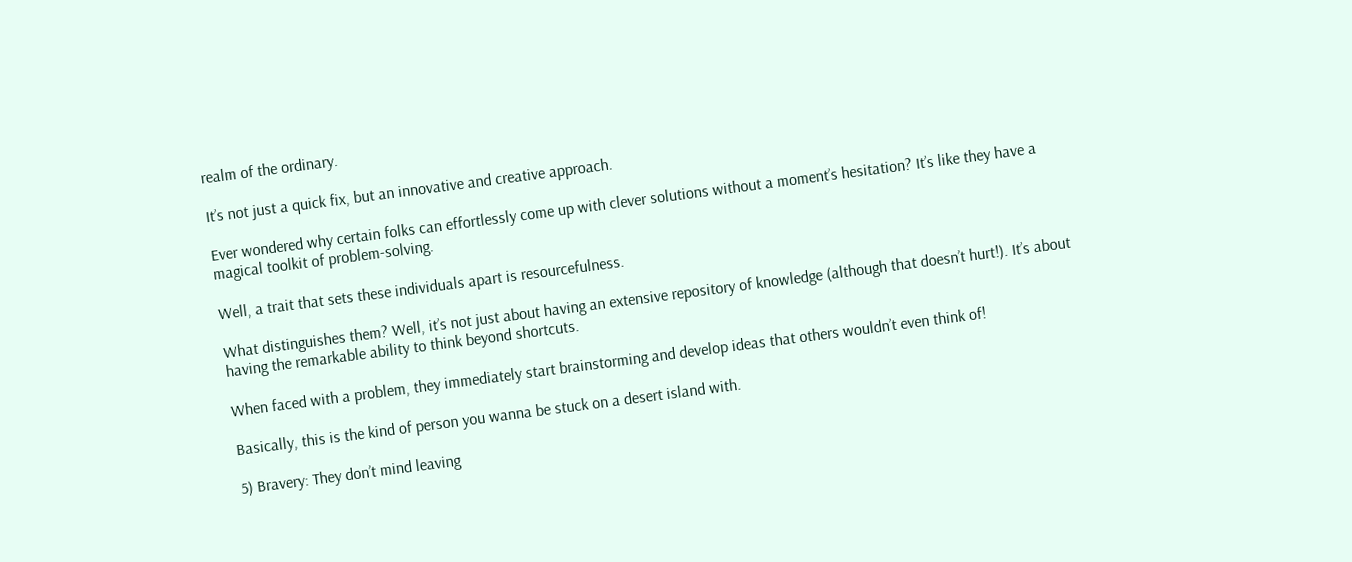realm of the ordinary.

It’s not just a quick fix, but an innovative and creative approach.

Ever wondered why certain folks can effortlessly come up with clever solutions without a moment’s hesitation? It’s like they have a magical toolkit of problem-solving.

Well, a trait that sets these individuals apart is resourcefulness.

What distinguishes them? Well, it’s not just about having an extensive repository of knowledge (although that doesn’t hurt!). It’s about having the remarkable ability to think beyond shortcuts.

When faced with a problem, they immediately start brainstorming and develop ideas that others wouldn’t even think of!

Basically, this is the kind of person you wanna be stuck on a desert island with.

5) Bravery: They don’t mind leaving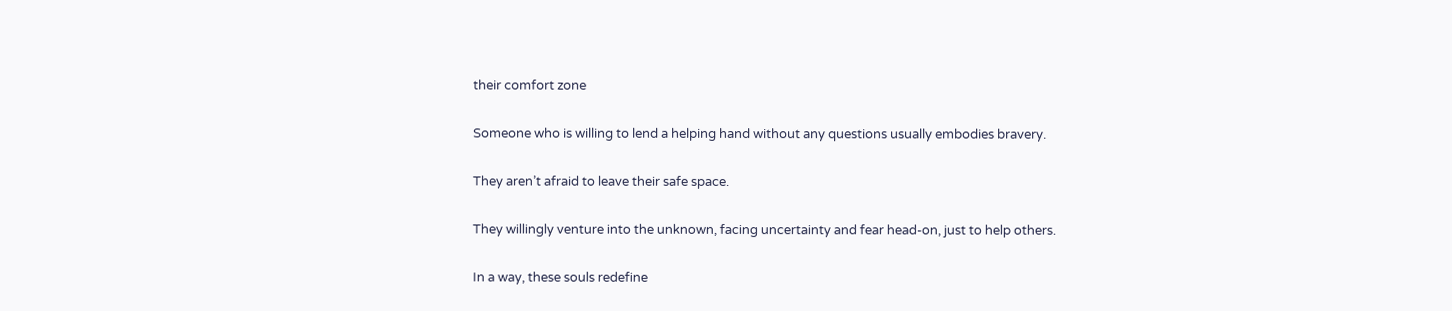their comfort zone

Someone who is willing to lend a helping hand without any questions usually embodies bravery.

They aren’t afraid to leave their safe space.

They willingly venture into the unknown, facing uncertainty and fear head-on, just to help others.

In a way, these souls redefine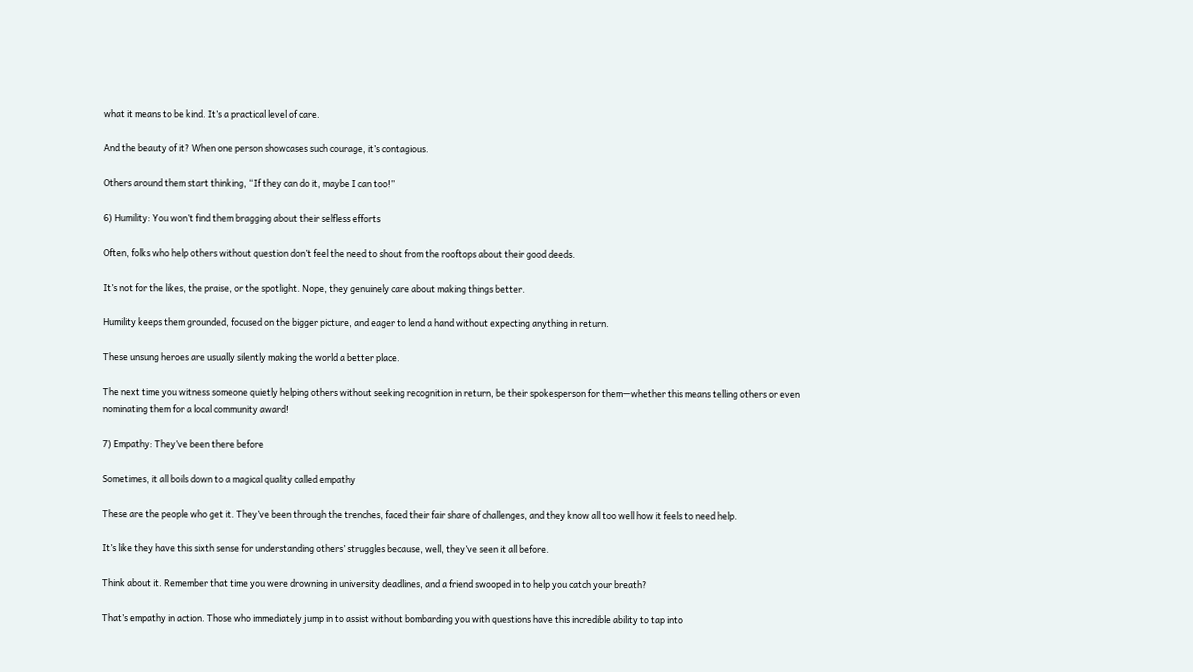what it means to be kind. It’s a practical level of care.

And the beauty of it? When one person showcases such courage, it’s contagious.

Others around them start thinking, “If they can do it, maybe I can too!”

6) Humility: You won’t find them bragging about their selfless efforts

Often, folks who help others without question don’t feel the need to shout from the rooftops about their good deeds.

It’s not for the likes, the praise, or the spotlight. Nope, they genuinely care about making things better.

Humility keeps them grounded, focused on the bigger picture, and eager to lend a hand without expecting anything in return.

These unsung heroes are usually silently making the world a better place.

The next time you witness someone quietly helping others without seeking recognition in return, be their spokesperson for them—whether this means telling others or even nominating them for a local community award!

7) Empathy: They’ve been there before

Sometimes, it all boils down to a magical quality called empathy

These are the people who get it. They’ve been through the trenches, faced their fair share of challenges, and they know all too well how it feels to need help.

It’s like they have this sixth sense for understanding others’ struggles because, well, they’ve seen it all before.

Think about it. Remember that time you were drowning in university deadlines, and a friend swooped in to help you catch your breath?

That’s empathy in action. Those who immediately jump in to assist without bombarding you with questions have this incredible ability to tap into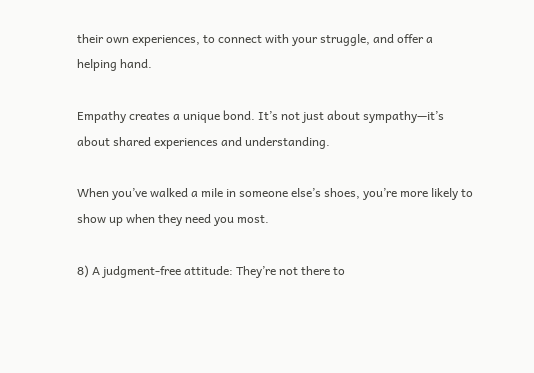their own experiences, to connect with your struggle, and offer a helping hand.

Empathy creates a unique bond. It’s not just about sympathy—it’s about shared experiences and understanding.

When you’ve walked a mile in someone else’s shoes, you’re more likely to show up when they need you most.

8) A judgment-free attitude: They’re not there to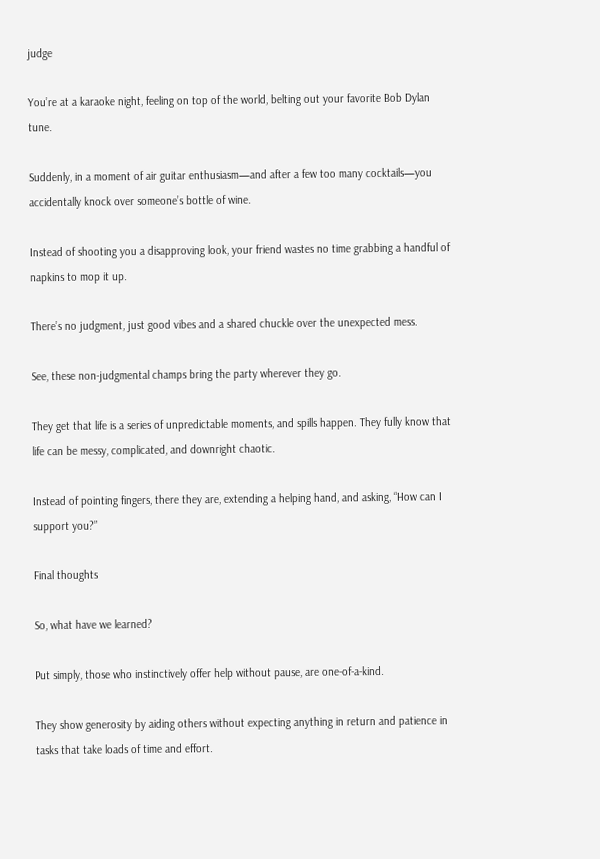judge

You’re at a karaoke night, feeling on top of the world, belting out your favorite Bob Dylan tune.

Suddenly, in a moment of air guitar enthusiasm—and after a few too many cocktails—you accidentally knock over someone’s bottle of wine.

Instead of shooting you a disapproving look, your friend wastes no time grabbing a handful of napkins to mop it up.

There’s no judgment, just good vibes and a shared chuckle over the unexpected mess.

See, these non-judgmental champs bring the party wherever they go.

They get that life is a series of unpredictable moments, and spills happen. They fully know that life can be messy, complicated, and downright chaotic.

Instead of pointing fingers, there they are, extending a helping hand, and asking, “How can I support you?”

Final thoughts

So, what have we learned?

Put simply, those who instinctively offer help without pause, are one-of-a-kind.

They show generosity by aiding others without expecting anything in return and patience in tasks that take loads of time and effort.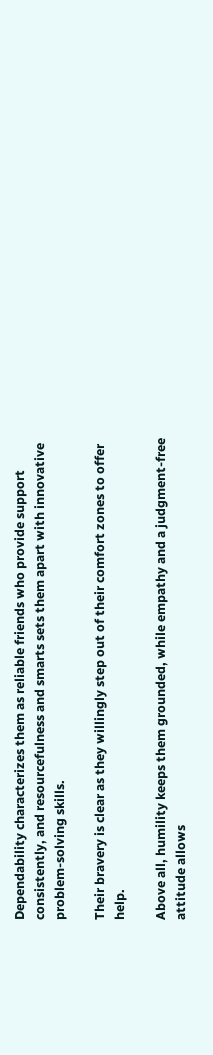Dependability characterizes them as reliable friends who provide support consistently, and resourcefulness and smarts sets them apart with innovative problem-solving skills.

Their bravery is clear as they willingly step out of their comfort zones to offer help.

Above all, humility keeps them grounded, while empathy and a judgment-free attitude allows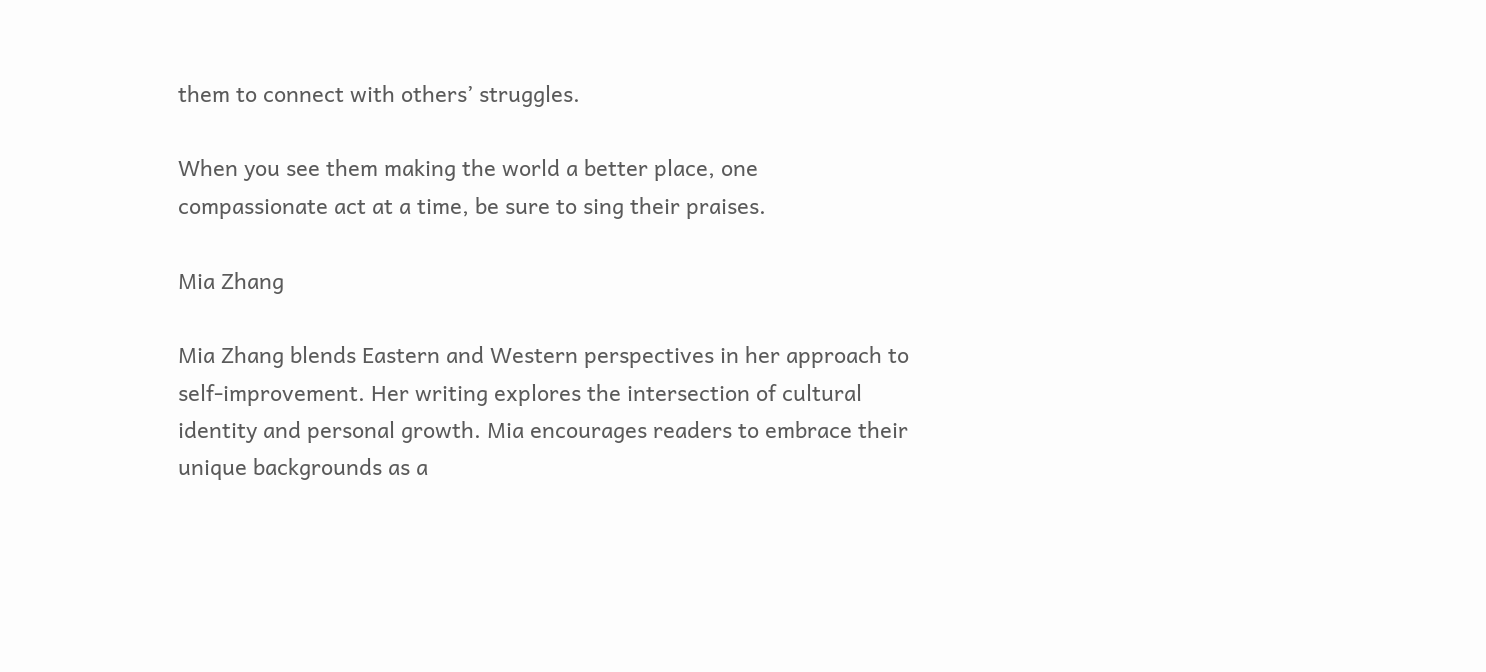them to connect with others’ struggles.

When you see them making the world a better place, one compassionate act at a time, be sure to sing their praises.

Mia Zhang

Mia Zhang blends Eastern and Western perspectives in her approach to self-improvement. Her writing explores the intersection of cultural identity and personal growth. Mia encourages readers to embrace their unique backgrounds as a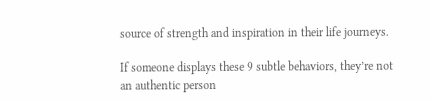source of strength and inspiration in their life journeys.

If someone displays these 9 subtle behaviors, they’re not an authentic person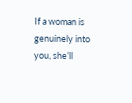If a woman is genuinely into you, she’ll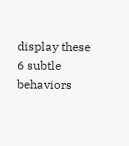display these 6 subtle behaviors